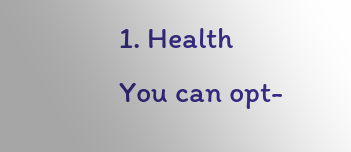1. Health
You can opt-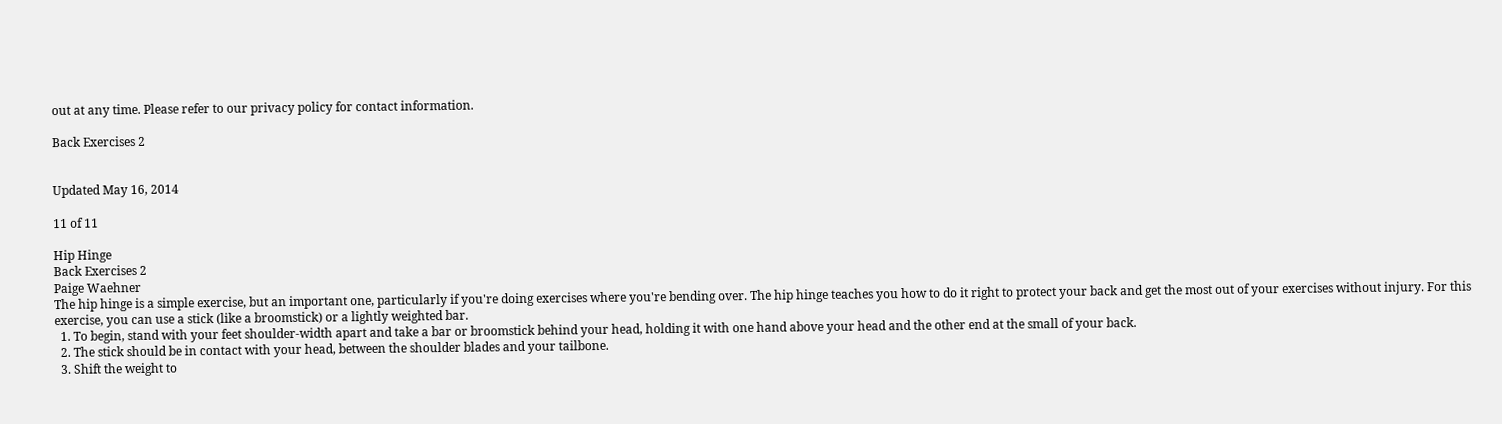out at any time. Please refer to our privacy policy for contact information.

Back Exercises 2


Updated May 16, 2014

11 of 11

Hip Hinge
Back Exercises 2
Paige Waehner
The hip hinge is a simple exercise, but an important one, particularly if you're doing exercises where you're bending over. The hip hinge teaches you how to do it right to protect your back and get the most out of your exercises without injury. For this exercise, you can use a stick (like a broomstick) or a lightly weighted bar.
  1. To begin, stand with your feet shoulder-width apart and take a bar or broomstick behind your head, holding it with one hand above your head and the other end at the small of your back.
  2. The stick should be in contact with your head, between the shoulder blades and your tailbone.
  3. Shift the weight to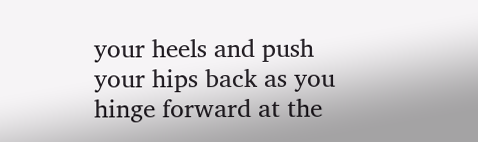your heels and push your hips back as you hinge forward at the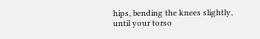hips, bending the knees slightly, until your torso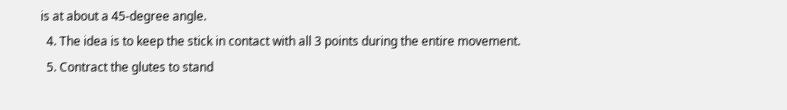is at about a 45-degree angle.
  4. The idea is to keep the stick in contact with all 3 points during the entire movement.
  5. Contract the glutes to stand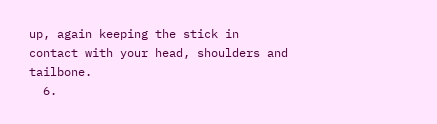up, again keeping the stick in contact with your head, shoulders and tailbone.
  6.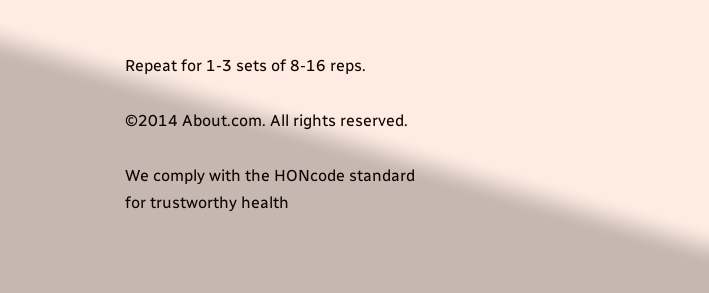Repeat for 1-3 sets of 8-16 reps.

©2014 About.com. All rights reserved.

We comply with the HONcode standard
for trustworthy health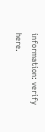information: verify here.